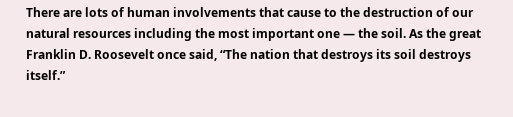There are lots of human involvements that cause to the destruction of our natural resources including the most important one — the soil. As the great Franklin D. Roosevelt once said, “The nation that destroys its soil destroys itself.”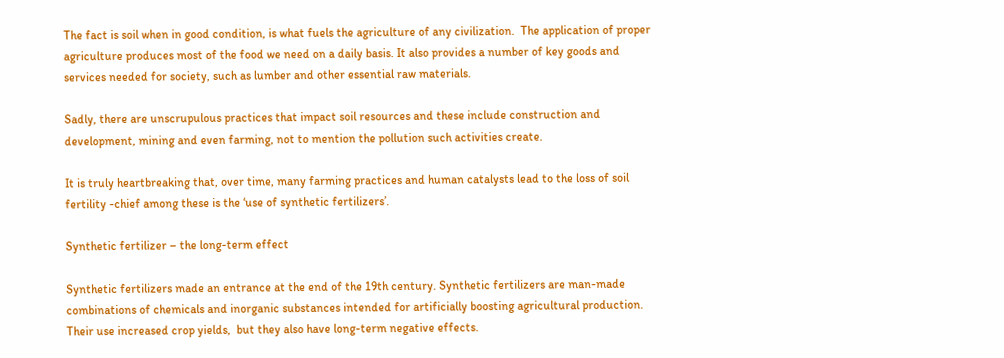The fact is soil when in good condition, is what fuels the agriculture of any civilization.  The application of proper agriculture produces most of the food we need on a daily basis. It also provides a number of key goods and services needed for society, such as lumber and other essential raw materials.

Sadly, there are unscrupulous practices that impact soil resources and these include construction and development, mining and even farming, not to mention the pollution such activities create.

It is truly heartbreaking that, over time, many farming practices and human catalysts lead to the loss of soil fertility -chief among these is the ‘use of synthetic fertilizers’.

Synthetic fertilizer – the long-term effect

Synthetic fertilizers made an entrance at the end of the 19th century. Synthetic fertilizers are man-made combinations of chemicals and inorganic substances intended for artificially boosting agricultural production.   Their use increased crop yields,  but they also have long-term negative effects.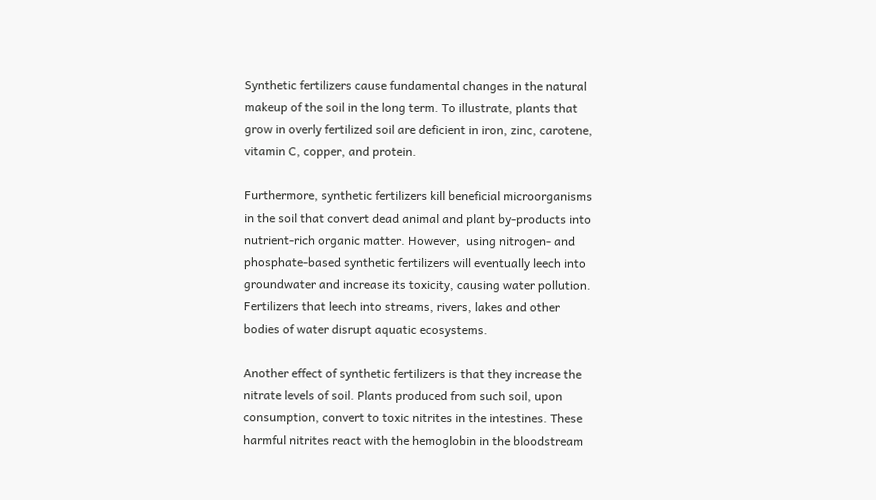Synthetic fertilizers cause fundamental changes in the natural makeup of the soil in the long term. To illustrate, plants that grow in overly fertilized soil are deficient in iron, zinc, carotene, vitamin C, copper, and protein.

Furthermore, synthetic fertilizers kill beneficial microorganisms in the soil that convert dead animal and plant by-products into nutrient-rich organic matter. However,  using nitrogen- and phosphate-based synthetic fertilizers will eventually leech into groundwater and increase its toxicity, causing water pollution. Fertilizers that leech into streams, rivers, lakes and other bodies of water disrupt aquatic ecosystems.

Another effect of synthetic fertilizers is that they increase the nitrate levels of soil. Plants produced from such soil, upon consumption, convert to toxic nitrites in the intestines. These harmful nitrites react with the hemoglobin in the bloodstream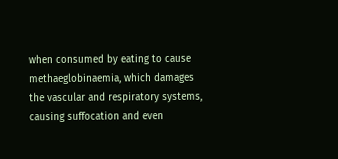when consumed by eating to cause methaeglobinaemia, which damages the vascular and respiratory systems, causing suffocation and even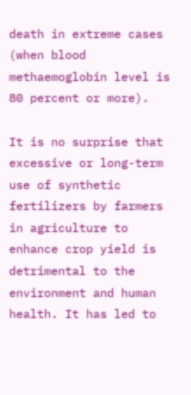death in extreme cases (when blood methaemoglobin level is 80 percent or more).

It is no surprise that excessive or long-term use of synthetic fertilizers by farmers in agriculture to enhance crop yield is detrimental to the environment and human health. It has led to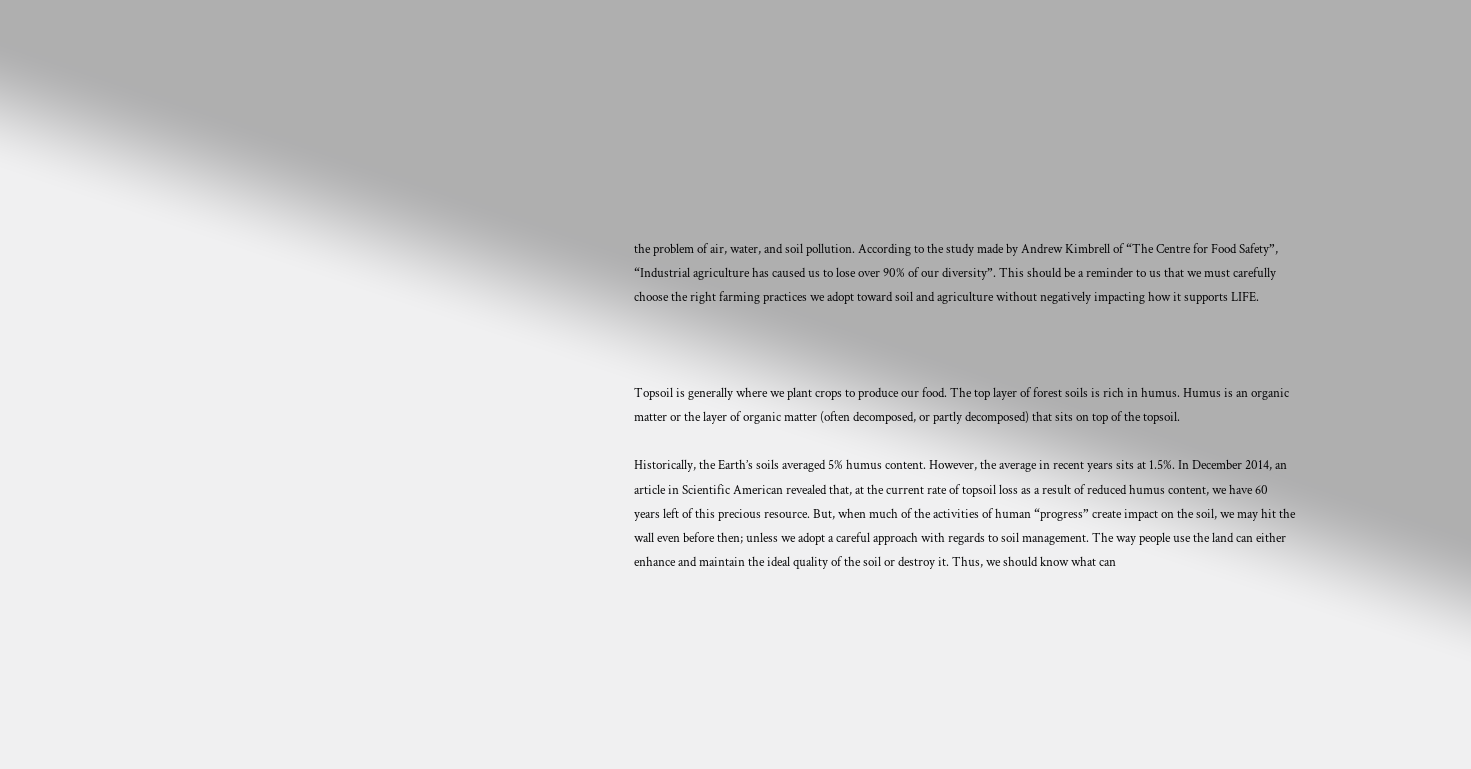the problem of air, water, and soil pollution. According to the study made by Andrew Kimbrell of “The Centre for Food Safety”, “Industrial agriculture has caused us to lose over 90% of our diversity”. This should be a reminder to us that we must carefully choose the right farming practices we adopt toward soil and agriculture without negatively impacting how it supports LIFE.



Topsoil is generally where we plant crops to produce our food. The top layer of forest soils is rich in humus. Humus is an organic matter or the layer of organic matter (often decomposed, or partly decomposed) that sits on top of the topsoil.

Historically, the Earth’s soils averaged 5% humus content. However, the average in recent years sits at 1.5%. In December 2014, an article in Scientific American revealed that, at the current rate of topsoil loss as a result of reduced humus content, we have 60 years left of this precious resource. But, when much of the activities of human “progress” create impact on the soil, we may hit the wall even before then; unless we adopt a careful approach with regards to soil management. The way people use the land can either enhance and maintain the ideal quality of the soil or destroy it. Thus, we should know what can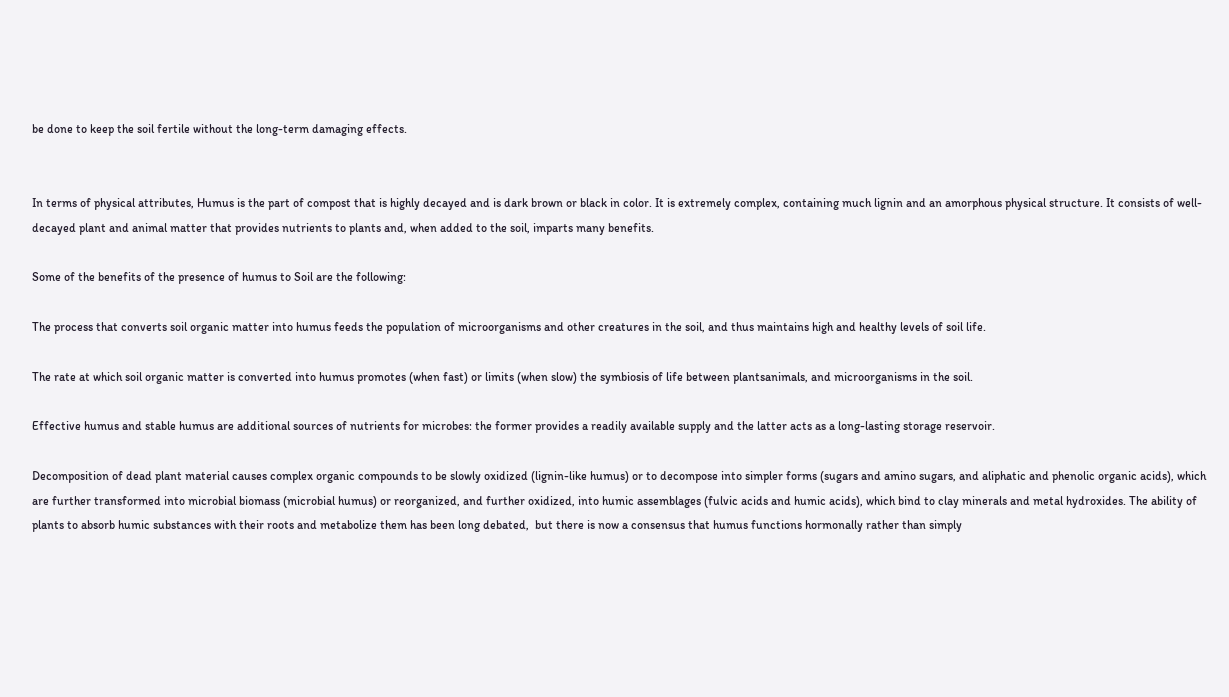be done to keep the soil fertile without the long-term damaging effects.


In terms of physical attributes, Humus is the part of compost that is highly decayed and is dark brown or black in color. It is extremely complex, containing much lignin and an amorphous physical structure. It consists of well-decayed plant and animal matter that provides nutrients to plants and, when added to the soil, imparts many benefits.

Some of the benefits of the presence of humus to Soil are the following:

The process that converts soil organic matter into humus feeds the population of microorganisms and other creatures in the soil, and thus maintains high and healthy levels of soil life.

The rate at which soil organic matter is converted into humus promotes (when fast) or limits (when slow) the symbiosis of life between plantsanimals, and microorganisms in the soil.

Effective humus and stable humus are additional sources of nutrients for microbes: the former provides a readily available supply and the latter acts as a long-lasting storage reservoir.

Decomposition of dead plant material causes complex organic compounds to be slowly oxidized (lignin-like humus) or to decompose into simpler forms (sugars and amino sugars, and aliphatic and phenolic organic acids), which are further transformed into microbial biomass (microbial humus) or reorganized, and further oxidized, into humic assemblages (fulvic acids and humic acids), which bind to clay minerals and metal hydroxides. The ability of plants to absorb humic substances with their roots and metabolize them has been long debated,  but there is now a consensus that humus functions hormonally rather than simply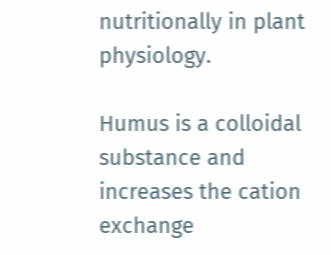nutritionally in plant physiology.

Humus is a colloidal substance and increases the cation exchange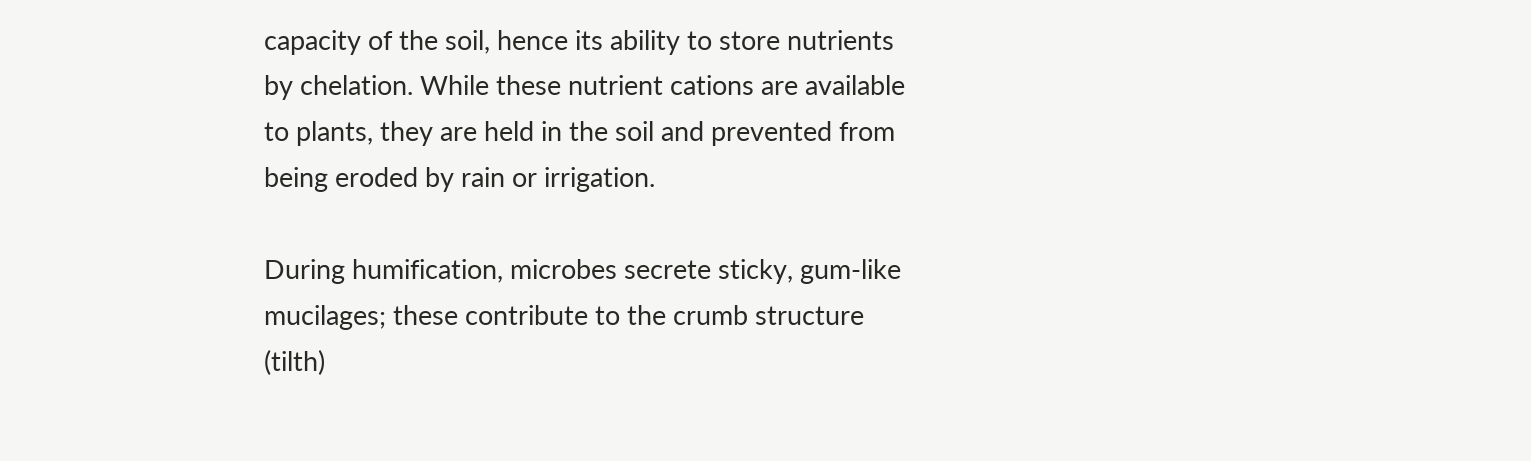capacity of the soil, hence its ability to store nutrients by chelation. While these nutrient cations are available to plants, they are held in the soil and prevented from being eroded by rain or irrigation.

During humification, microbes secrete sticky, gum-like mucilages; these contribute to the crumb structure (tilth)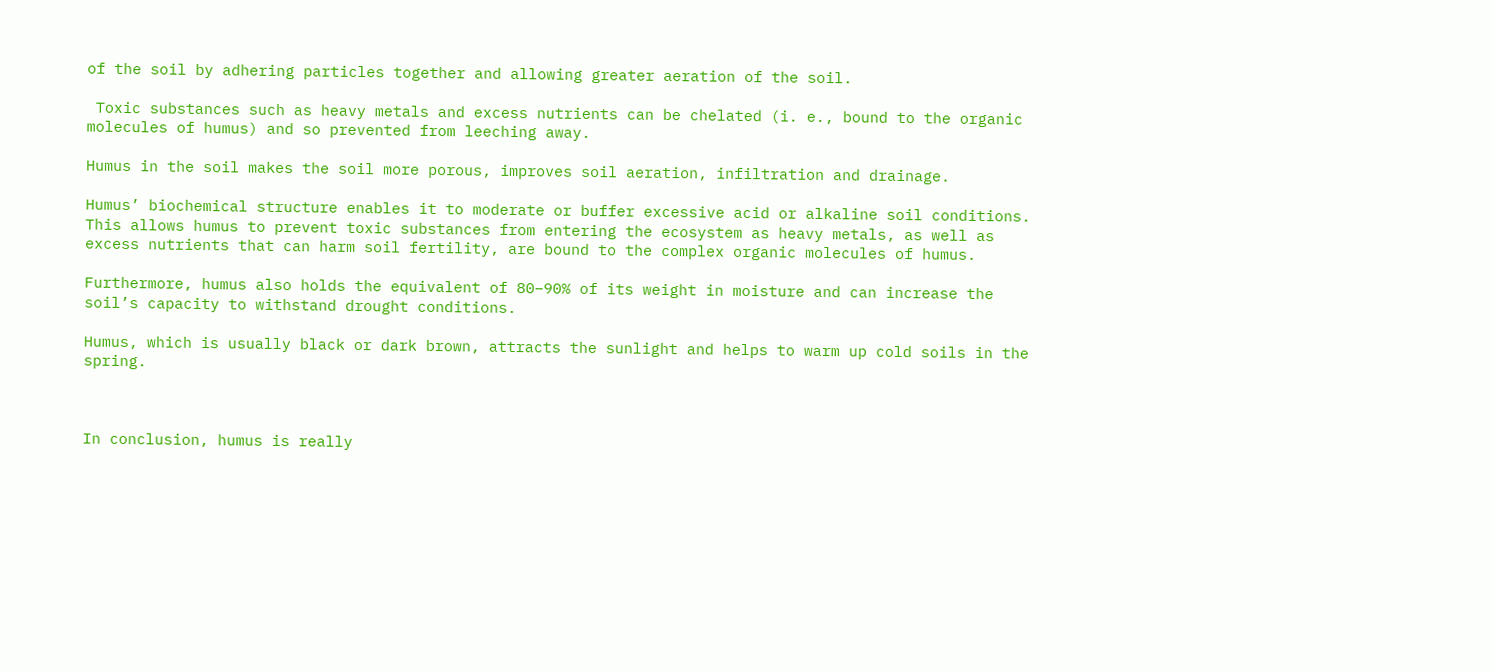of the soil by adhering particles together and allowing greater aeration of the soil.

 Toxic substances such as heavy metals and excess nutrients can be chelated (i. e., bound to the organic molecules of humus) and so prevented from leeching away.

Humus in the soil makes the soil more porous, improves soil aeration, infiltration and drainage.

Humus’ biochemical structure enables it to moderate or buffer excessive acid or alkaline soil conditions. This allows humus to prevent toxic substances from entering the ecosystem as heavy metals, as well as excess nutrients that can harm soil fertility, are bound to the complex organic molecules of humus.

Furthermore, humus also holds the equivalent of 80–90% of its weight in moisture and can increase the soil’s capacity to withstand drought conditions.

Humus, which is usually black or dark brown, attracts the sunlight and helps to warm up cold soils in the spring.



In conclusion, humus is really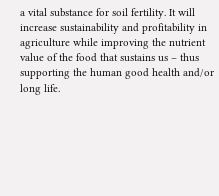a vital substance for soil fertility. It will increase sustainability and profitability in agriculture while improving the nutrient value of the food that sustains us – thus supporting the human good health and/or long life.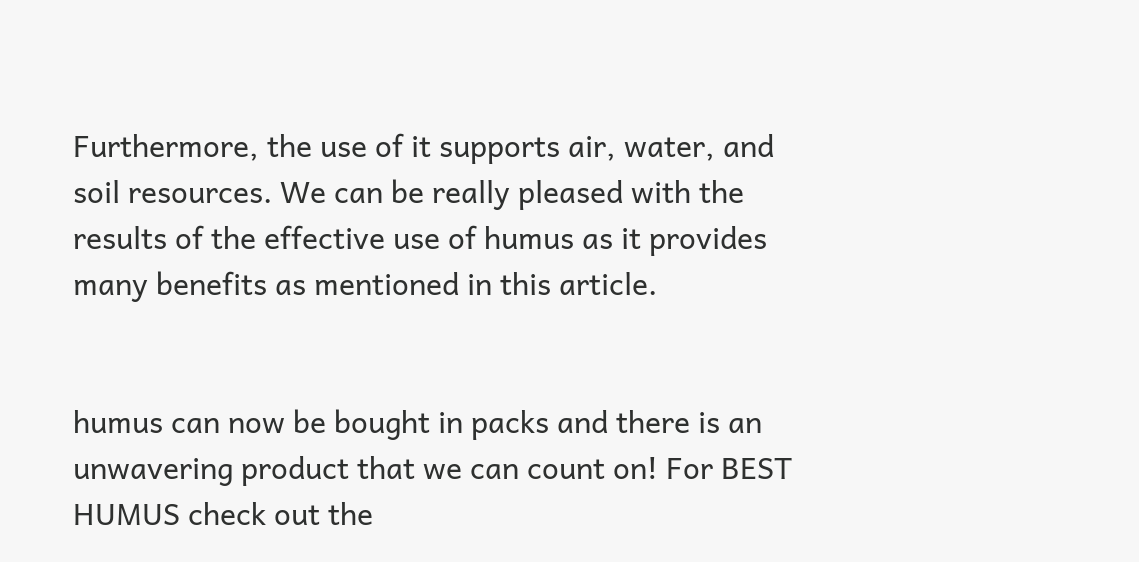Furthermore, the use of it supports air, water, and soil resources. We can be really pleased with the results of the effective use of humus as it provides many benefits as mentioned in this article.


humus can now be bought in packs and there is an unwavering product that we can count on! For BEST HUMUS check out the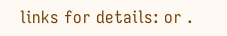links for details: or .